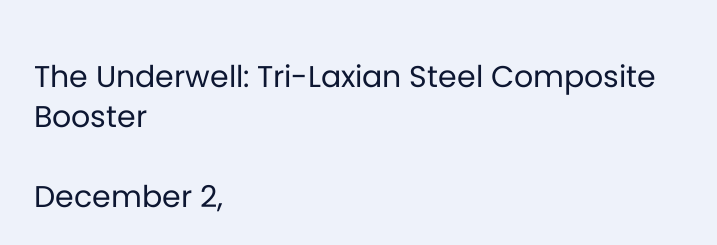The Underwell: Tri-Laxian Steel Composite Booster

December 2,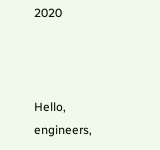2020



Hello, engineers,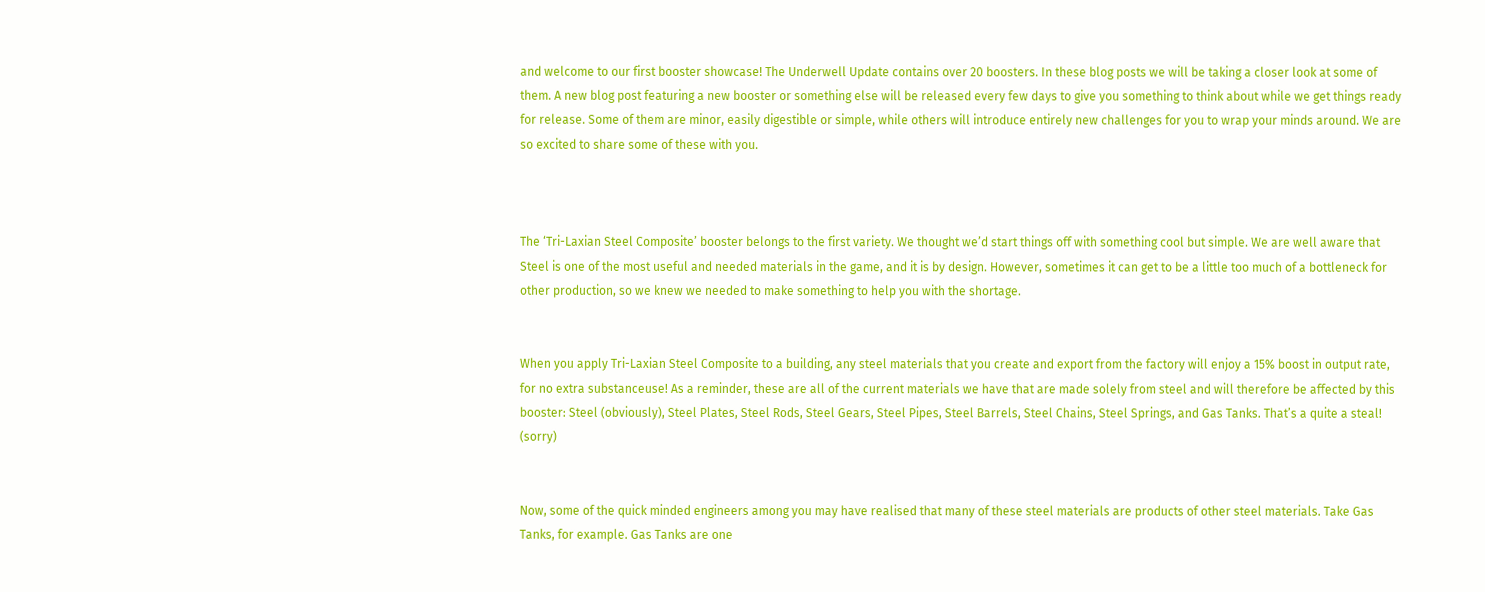and welcome to our first booster showcase! The Underwell Update contains over 20 boosters. In these blog posts we will be taking a closer look at some of them. A new blog post featuring a new booster or something else will be released every few days to give you something to think about while we get things ready for release. Some of them are minor, easily digestible or simple, while others will introduce entirely new challenges for you to wrap your minds around. We are so excited to share some of these with you.



The ‘Tri-Laxian Steel Composite’ booster belongs to the first variety. We thought we’d start things off with something cool but simple. We are well aware that Steel is one of the most useful and needed materials in the game, and it is by design. However, sometimes it can get to be a little too much of a bottleneck for other production, so we knew we needed to make something to help you with the shortage.


When you apply Tri-Laxian Steel Composite to a building, any steel materials that you create and export from the factory will enjoy a 15% boost in output rate, for no extra substanceuse! As a reminder, these are all of the current materials we have that are made solely from steel and will therefore be affected by this booster: Steel (obviously), Steel Plates, Steel Rods, Steel Gears, Steel Pipes, Steel Barrels, Steel Chains, Steel Springs, and Gas Tanks. That’s a quite a steal! (sorry)


Now, some of the quick minded engineers among you may have realised that many of these steel materials are products of other steel materials. Take Gas Tanks, for example. Gas Tanks are one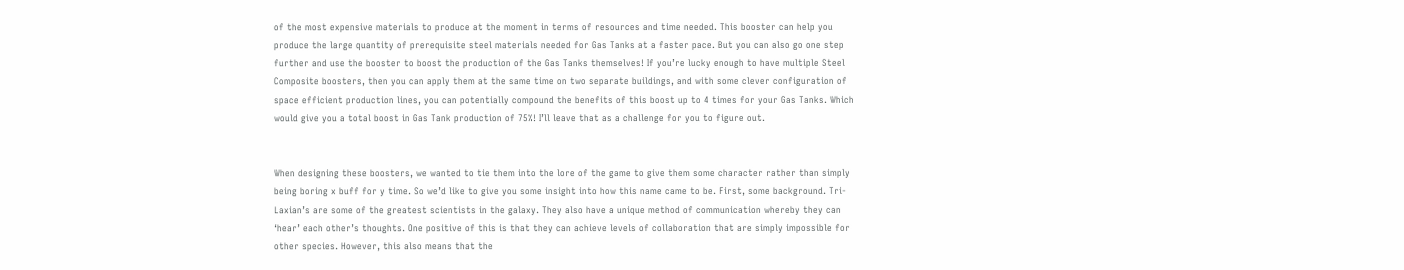of the most expensive materials to produce at the moment in terms of resources and time needed. This booster can help you produce the large quantity of prerequisite steel materials needed for Gas Tanks at a faster pace. But you can also go one step further and use the booster to boost the production of the Gas Tanks themselves! If you’re lucky enough to have multiple Steel Composite boosters, then you can apply them at the same time on two separate buildings, and with some clever configuration of space efficient production lines, you can potentially compound the benefits of this boost up to 4 times for your Gas Tanks. Which would give you a total boost in Gas Tank production of 75%! I’ll leave that as a challenge for you to figure out.


When designing these boosters, we wanted to tie them into the lore of the game to give them some character rather than simply being boring x buff for y time. So we’d like to give you some insight into how this name came to be. First, some background. Tri-Laxian’s are some of the greatest scientists in the galaxy. They also have a unique method of communication whereby they can ‘hear’ each other’s thoughts. One positive of this is that they can achieve levels of collaboration that are simply impossible for other species. However, this also means that the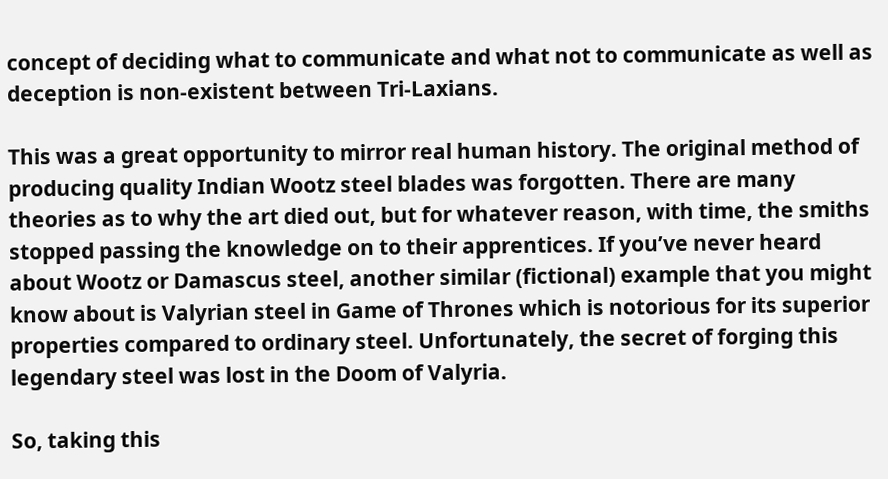concept of deciding what to communicate and what not to communicate as well as deception is non-existent between Tri-Laxians.

This was a great opportunity to mirror real human history. The original method of producing quality Indian Wootz steel blades was forgotten. There are many theories as to why the art died out, but for whatever reason, with time, the smiths stopped passing the knowledge on to their apprentices. If you’ve never heard about Wootz or Damascus steel, another similar (fictional) example that you might know about is Valyrian steel in Game of Thrones which is notorious for its superior properties compared to ordinary steel. Unfortunately, the secret of forging this legendary steel was lost in the Doom of Valyria.

So, taking this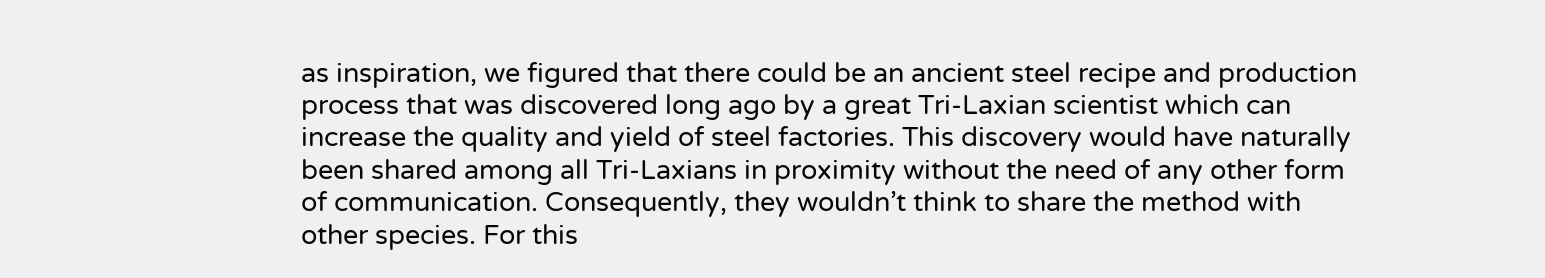as inspiration, we figured that there could be an ancient steel recipe and production process that was discovered long ago by a great Tri-Laxian scientist which can increase the quality and yield of steel factories. This discovery would have naturally been shared among all Tri-Laxians in proximity without the need of any other form of communication. Consequently, they wouldn’t think to share the method with other species. For this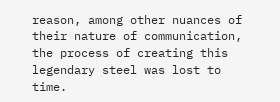reason, among other nuances of their nature of communication, the process of creating this legendary steel was lost to time.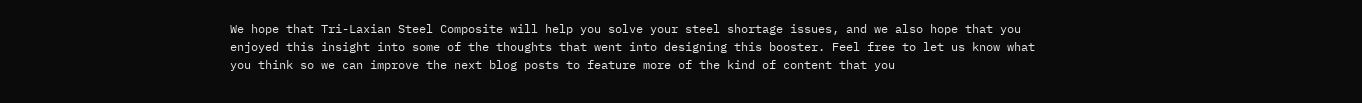We hope that Tri-Laxian Steel Composite will help you solve your steel shortage issues, and we also hope that you enjoyed this insight into some of the thoughts that went into designing this booster. Feel free to let us know what you think so we can improve the next blog posts to feature more of the kind of content that you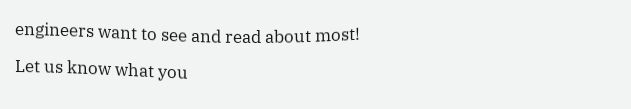engineers want to see and read about most!

Let us know what you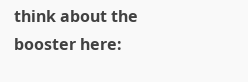think about the booster here: